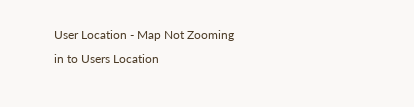User Location - Map Not Zooming in to Users Location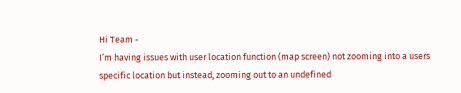Hi Team -
I’m having issues with user location function (map screen) not zooming into a users specific location but instead, zooming out to an undefined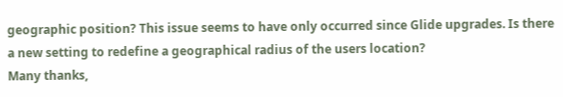geographic position? This issue seems to have only occurred since Glide upgrades. Is there a new setting to redefine a geographical radius of the users location?
Many thanks,